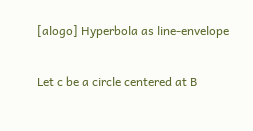[alogo] Hyperbola as line-envelope

Let c be a circle centered at B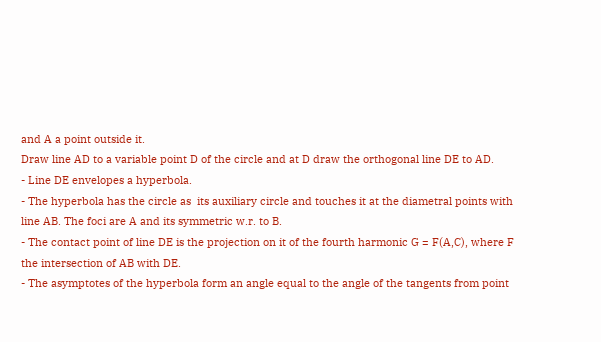and A a point outside it.
Draw line AD to a variable point D of the circle and at D draw the orthogonal line DE to AD.
- Line DE envelopes a hyperbola.
- The hyperbola has the circle as  its auxiliary circle and touches it at the diametral points with line AB. The foci are A and its symmetric w.r. to B.
- The contact point of line DE is the projection on it of the fourth harmonic G = F(A,C), where F the intersection of AB with DE.
- The asymptotes of the hyperbola form an angle equal to the angle of the tangents from point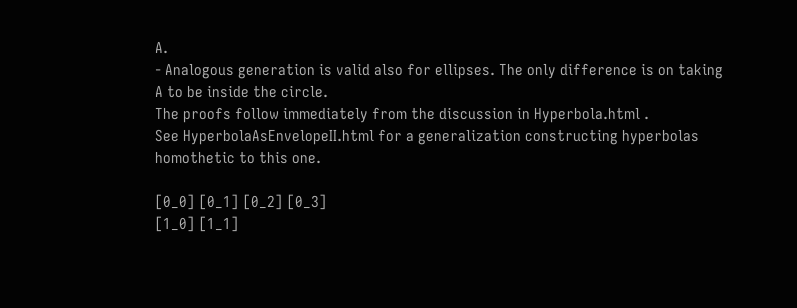A.
- Analogous generation is valid also for ellipses. The only difference is on taking A to be inside the circle.
The proofs follow immediately from the discussion in Hyperbola.html .
See HyperbolaAsEnvelopeII.html for a generalization constructing hyperbolas homothetic to this one.

[0_0] [0_1] [0_2] [0_3]
[1_0] [1_1]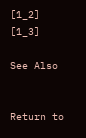[1_2] [1_3]

See Also


Return to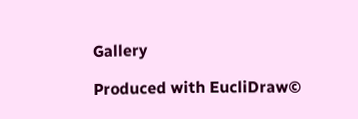Gallery

Produced with EucliDraw©